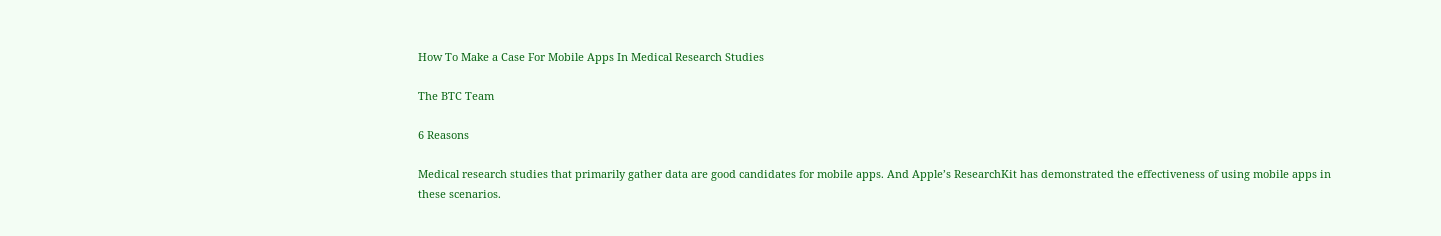How To Make a Case For Mobile Apps In Medical Research Studies

The BTC Team

6 Reasons

Medical research studies that primarily gather data are good candidates for mobile apps. And Apple’s ResearchKit has demonstrated the effectiveness of using mobile apps in these scenarios.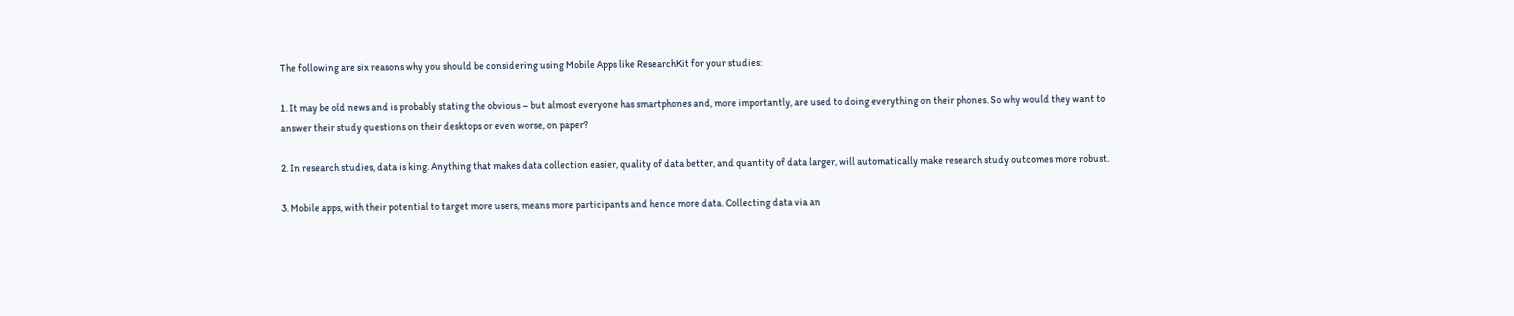The following are six reasons why you should be considering using Mobile Apps like ResearchKit for your studies:

1. It may be old news and is probably stating the obvious – but almost everyone has smartphones and, more importantly, are used to doing everything on their phones. So why would they want to answer their study questions on their desktops or even worse, on paper?

2. In research studies, data is king. Anything that makes data collection easier, quality of data better, and quantity of data larger, will automatically make research study outcomes more robust.

3. Mobile apps, with their potential to target more users, means more participants and hence more data. Collecting data via an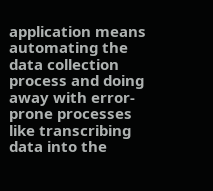application means automating the data collection process and doing away with error-prone processes like transcribing data into the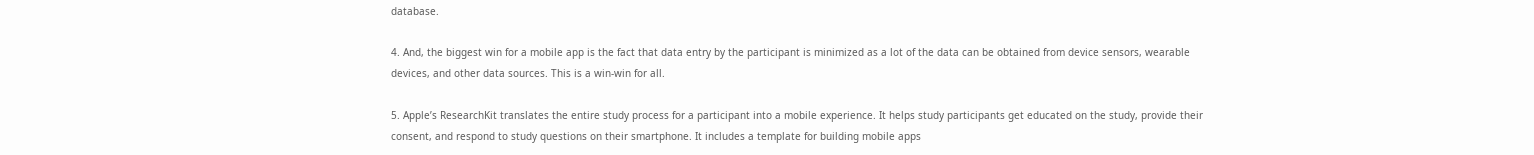database.

4. And, the biggest win for a mobile app is the fact that data entry by the participant is minimized as a lot of the data can be obtained from device sensors, wearable devices, and other data sources. This is a win-win for all.

5. Apple’s ResearchKit translates the entire study process for a participant into a mobile experience. It helps study participants get educated on the study, provide their consent, and respond to study questions on their smartphone. It includes a template for building mobile apps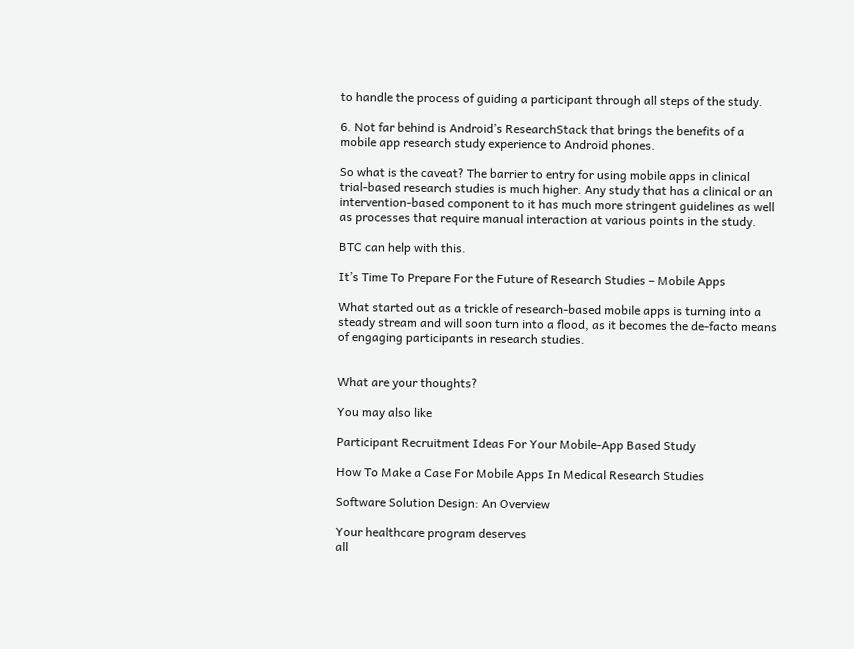to handle the process of guiding a participant through all steps of the study.

6. Not far behind is Android’s ResearchStack that brings the benefits of a mobile app research study experience to Android phones.

So what is the caveat? The barrier to entry for using mobile apps in clinical trial-based research studies is much higher. Any study that has a clinical or an intervention-based component to it has much more stringent guidelines as well as processes that require manual interaction at various points in the study.

BTC can help with this.

It’s Time To Prepare For the Future of Research Studies – Mobile Apps

What started out as a trickle of research-based mobile apps is turning into a steady stream and will soon turn into a flood, as it becomes the de-facto means of engaging participants in research studies.


What are your thoughts?

You may also like

Participant Recruitment Ideas For Your Mobile-App Based Study

How To Make a Case For Mobile Apps In Medical Research Studies

Software Solution Design: An Overview

Your healthcare program deserves
all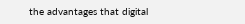the advantages that digital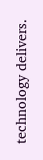technology delivers.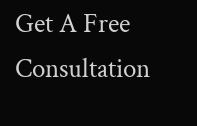Get A Free Consultation